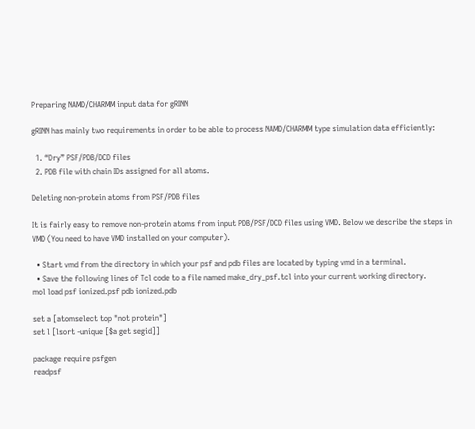Preparing NAMD/CHARMM input data for gRINN

gRINN has mainly two requirements in order to be able to process NAMD/CHARMM type simulation data efficiently:

  1. “Dry” PSF/PDB/DCD files
  2. PDB file with chain IDs assigned for all atoms.

Deleting non-protein atoms from PSF/PDB files

It is fairly easy to remove non-protein atoms from input PDB/PSF/DCD files using VMD. Below we describe the steps in VMD (You need to have VMD installed on your computer).

  • Start vmd from the directory in which your psf and pdb files are located by typing vmd in a terminal.
  • Save the following lines of Tcl code to a file named make_dry_psf.tcl into your current working directory.
mol load psf ionized.psf pdb ionized.pdb

set a [atomselect top "not protein"]
set l [lsort -unique [$a get segid]]

package require psfgen
readpsf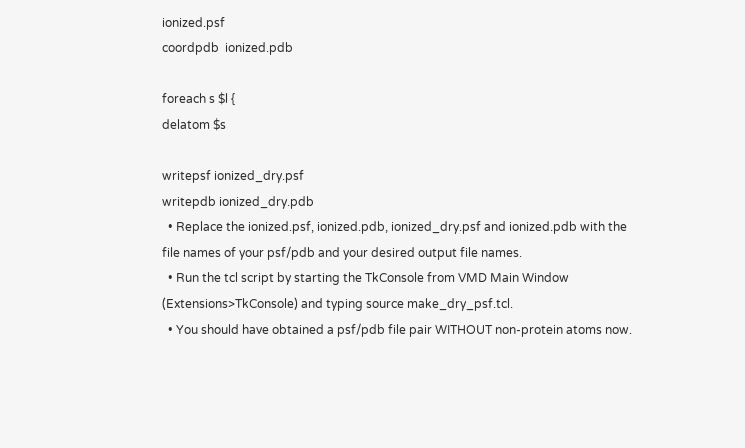ionized.psf
coordpdb  ionized.pdb

foreach s $l {
delatom $s

writepsf ionized_dry.psf
writepdb ionized_dry.pdb
  • Replace the ionized.psf, ionized.pdb, ionized_dry.psf and ionized.pdb with the file names of your psf/pdb and your desired output file names.
  • Run the tcl script by starting the TkConsole from VMD Main Window (Extensions>TkConsole) and typing source make_dry_psf.tcl.
  • You should have obtained a psf/pdb file pair WITHOUT non-protein atoms now.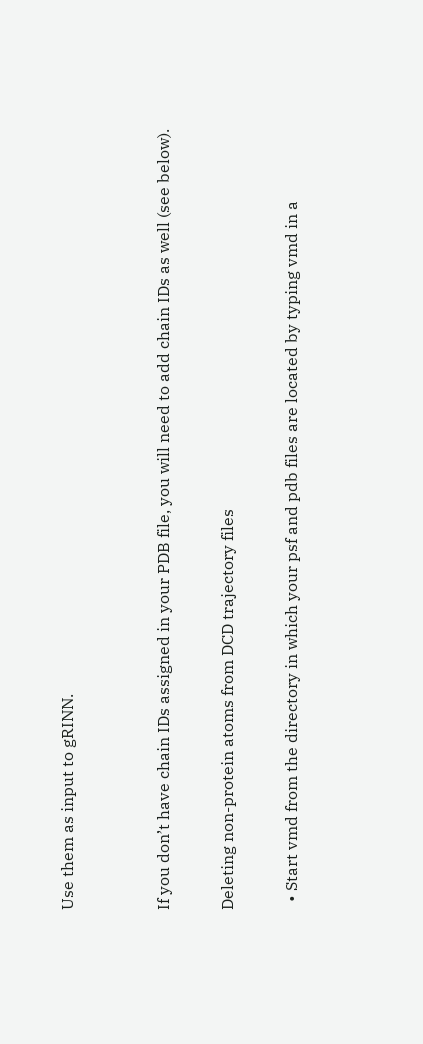Use them as input to gRINN.


If you don’t have chain IDs assigned in your PDB file, you will need to add chain IDs as well (see below).

Deleting non-protein atoms from DCD trajectory files

  • Start vmd from the directory in which your psf and pdb files are located by typing vmd in a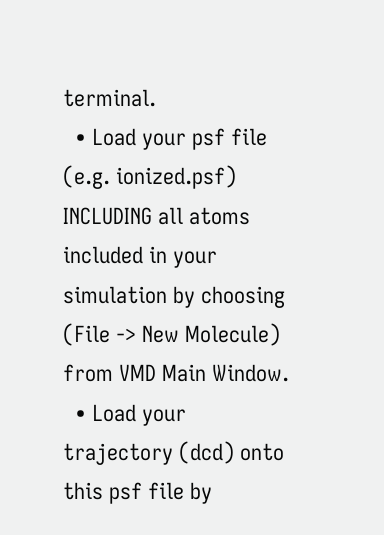terminal.
  • Load your psf file (e.g. ionized.psf) INCLUDING all atoms included in your simulation by choosing (File -> New Molecule) from VMD Main Window.
  • Load your trajectory (dcd) onto this psf file by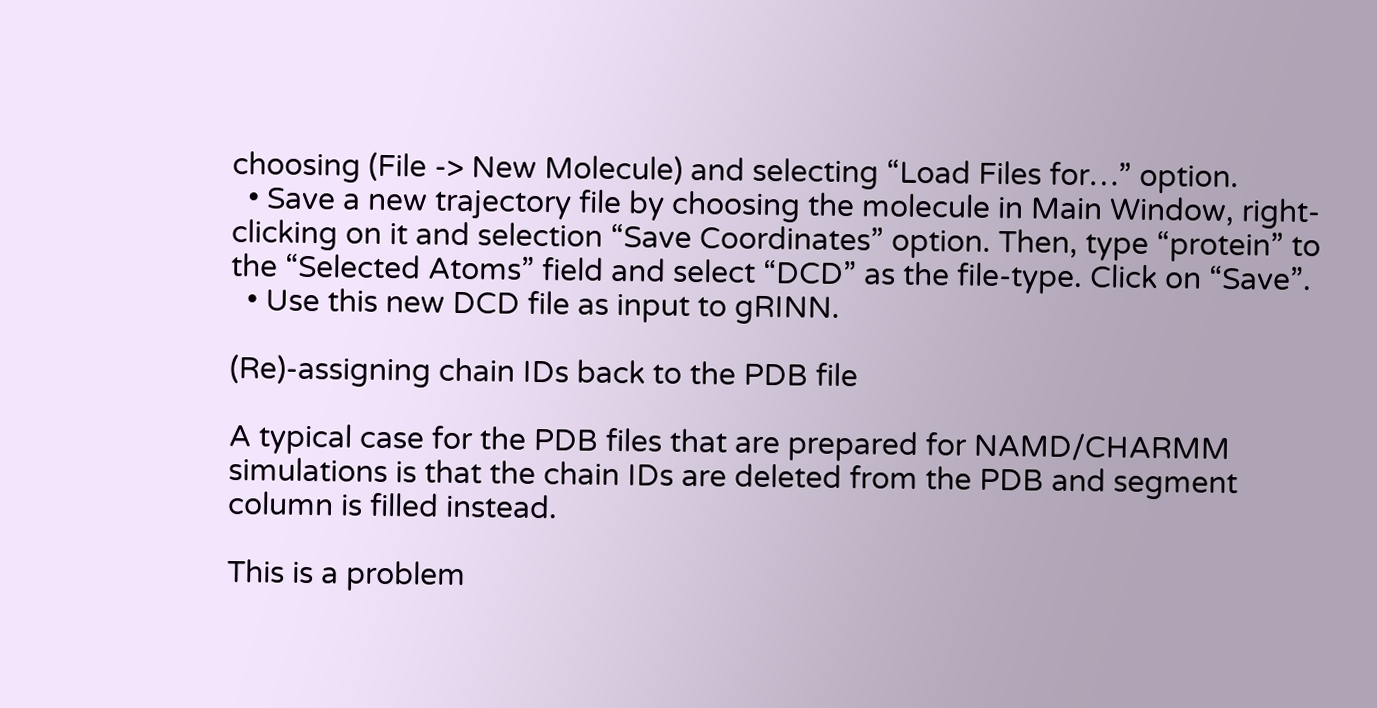choosing (File -> New Molecule) and selecting “Load Files for…” option.
  • Save a new trajectory file by choosing the molecule in Main Window, right-clicking on it and selection “Save Coordinates” option. Then, type “protein” to the “Selected Atoms” field and select “DCD” as the file-type. Click on “Save”.
  • Use this new DCD file as input to gRINN.

(Re)-assigning chain IDs back to the PDB file

A typical case for the PDB files that are prepared for NAMD/CHARMM simulations is that the chain IDs are deleted from the PDB and segment column is filled instead.

This is a problem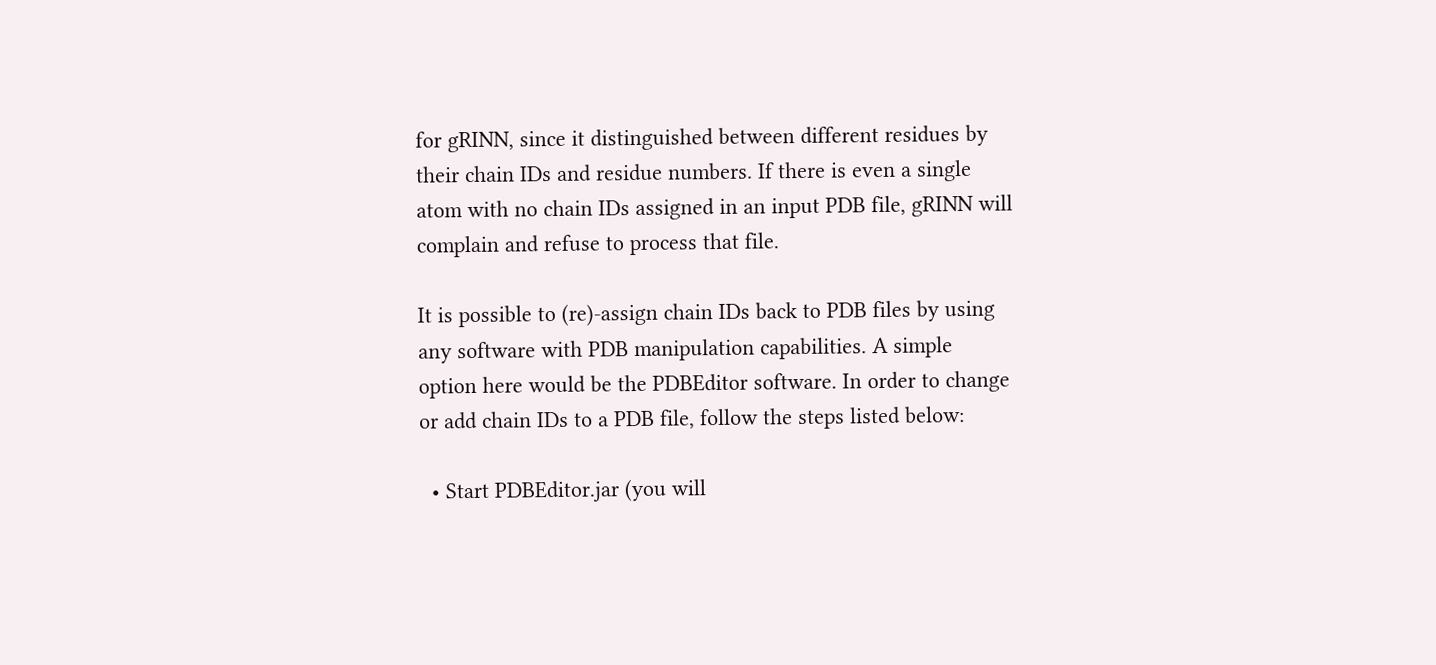for gRINN, since it distinguished between different residues by their chain IDs and residue numbers. If there is even a single atom with no chain IDs assigned in an input PDB file, gRINN will complain and refuse to process that file.

It is possible to (re)-assign chain IDs back to PDB files by using any software with PDB manipulation capabilities. A simple option here would be the PDBEditor software. In order to change or add chain IDs to a PDB file, follow the steps listed below:

  • Start PDBEditor.jar (you will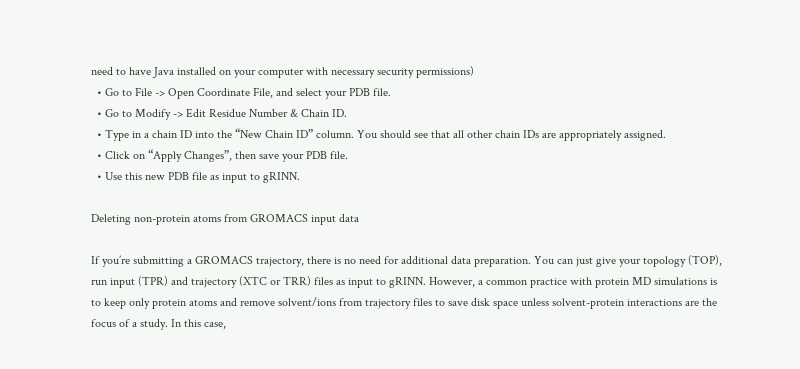need to have Java installed on your computer with necessary security permissions)
  • Go to File -> Open Coordinate File, and select your PDB file.
  • Go to Modify -> Edit Residue Number & Chain ID.
  • Type in a chain ID into the “New Chain ID” column. You should see that all other chain IDs are appropriately assigned.
  • Click on “Apply Changes”, then save your PDB file.
  • Use this new PDB file as input to gRINN.

Deleting non-protein atoms from GROMACS input data

If you’re submitting a GROMACS trajectory, there is no need for additional data preparation. You can just give your topology (TOP), run input (TPR) and trajectory (XTC or TRR) files as input to gRINN. However, a common practice with protein MD simulations is to keep only protein atoms and remove solvent/ions from trajectory files to save disk space unless solvent-protein interactions are the focus of a study. In this case,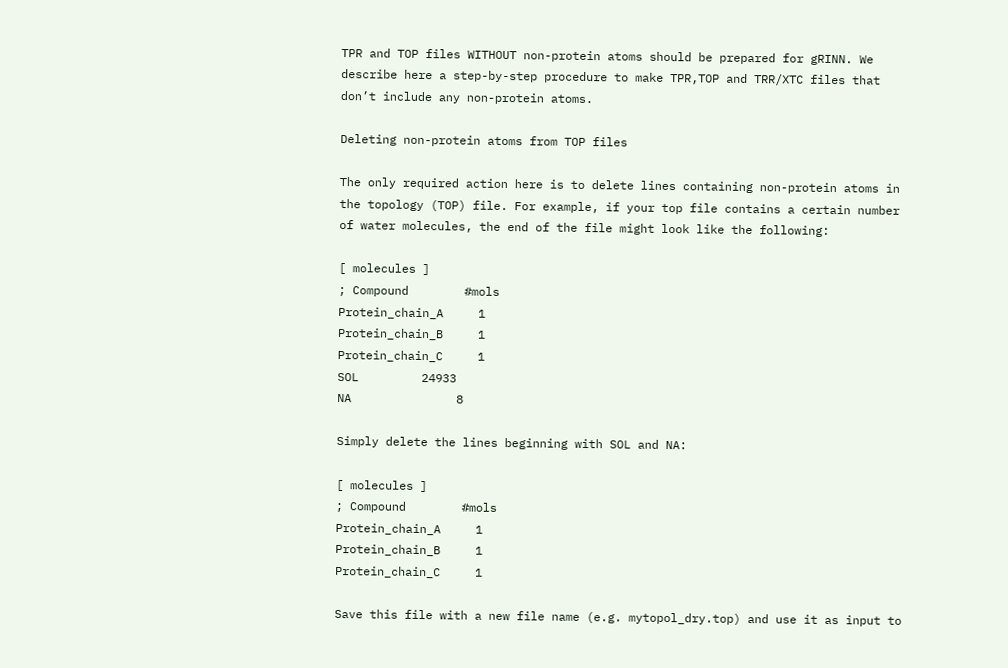TPR and TOP files WITHOUT non-protein atoms should be prepared for gRINN. We describe here a step-by-step procedure to make TPR,TOP and TRR/XTC files that don’t include any non-protein atoms.

Deleting non-protein atoms from TOP files

The only required action here is to delete lines containing non-protein atoms in the topology (TOP) file. For example, if your top file contains a certain number of water molecules, the end of the file might look like the following:

[ molecules ]
; Compound        #mols
Protein_chain_A     1
Protein_chain_B     1
Protein_chain_C     1
SOL         24933
NA               8

Simply delete the lines beginning with SOL and NA:

[ molecules ]
; Compound        #mols
Protein_chain_A     1
Protein_chain_B     1
Protein_chain_C     1

Save this file with a new file name (e.g. mytopol_dry.top) and use it as input to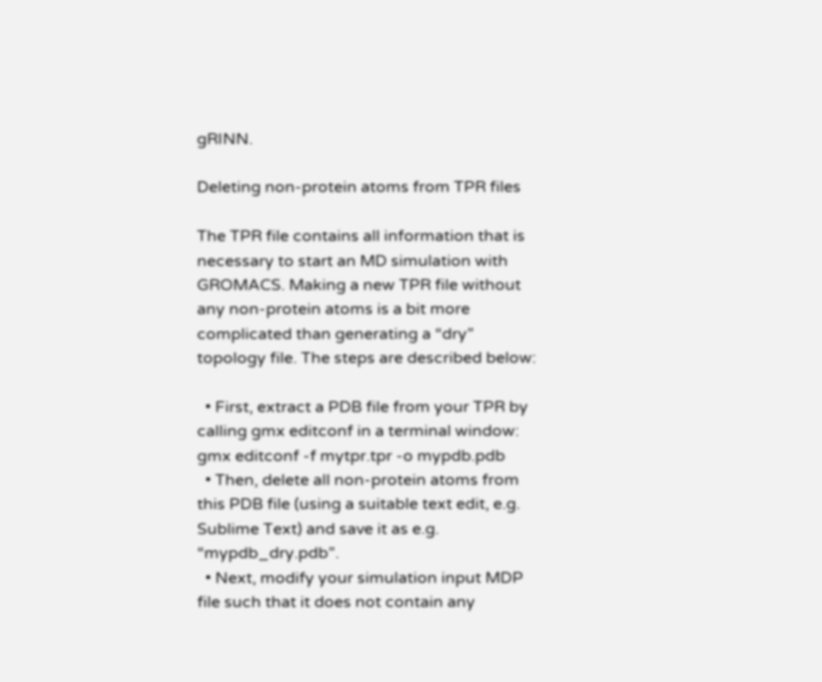gRINN.

Deleting non-protein atoms from TPR files

The TPR file contains all information that is necessary to start an MD simulation with GROMACS. Making a new TPR file without any non-protein atoms is a bit more complicated than generating a “dry” topology file. The steps are described below:

  • First, extract a PDB file from your TPR by calling gmx editconf in a terminal window:
gmx editconf -f mytpr.tpr -o mypdb.pdb
  • Then, delete all non-protein atoms from this PDB file (using a suitable text edit, e.g. Sublime Text) and save it as e.g. “mypdb_dry.pdb”.
  • Next, modify your simulation input MDP file such that it does not contain any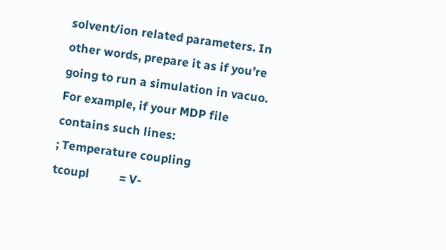solvent/ion related parameters. In other words, prepare it as if you’re going to run a simulation in vacuo. For example, if your MDP file contains such lines:
; Temperature coupling
tcoupl          = V-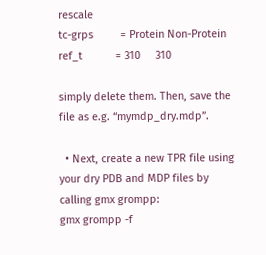rescale
tc-grps         = Protein Non-Protein
ref_t           = 310     310

simply delete them. Then, save the file as e.g. “mymdp_dry.mdp”.

  • Next, create a new TPR file using your dry PDB and MDP files by calling gmx grompp:
gmx grompp -f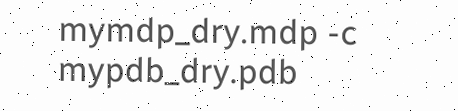mymdp_dry.mdp -c mypdb_dry.pdb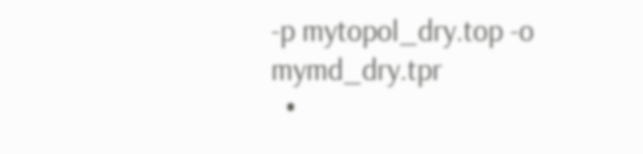-p mytopol_dry.top -o mymd_dry.tpr
  •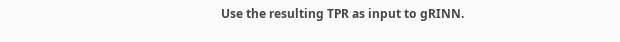Use the resulting TPR as input to gRINN.